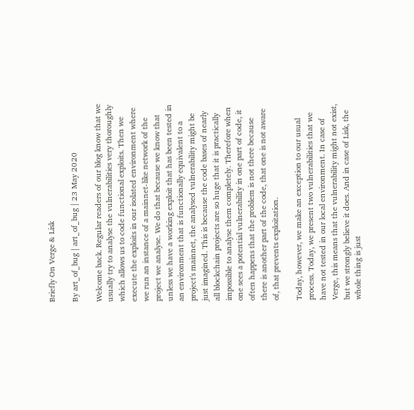Briefly On Verge & Lisk

By art_of_bug | art_of_bug | 23 May 2020

Welcome back. Regular readers of our blog know that we usually try to analyse the vulnerabilities very thoroughly which allows us to code functional exploits. Then we execute the exploits in our isolated environment where we run an instance of a mainnet-like network of the project we analyse. We do that because we know that unless we have a working exploit that has been tested in an environment that is functionally equivalent to a project's mainnet, the analysed vulnerability might be just imagined. This is because the code bases of nearly all blockchain projects are so huge that it is practically impossible to analyse them completely. Therefore when one sees a potential vulnerability in one part of code, it often happens that the problem is not there because there is another part of the code, that one is not aware of, that prevents exploitation.

Today, however, we make an exception to our usual process. Today, we present two vulnerabilities that we have not tested in our local environment. In case of Verge, this means that the vulnerability might not exist, but we strongly believe it does. And in case of Lisk, the whole thing is just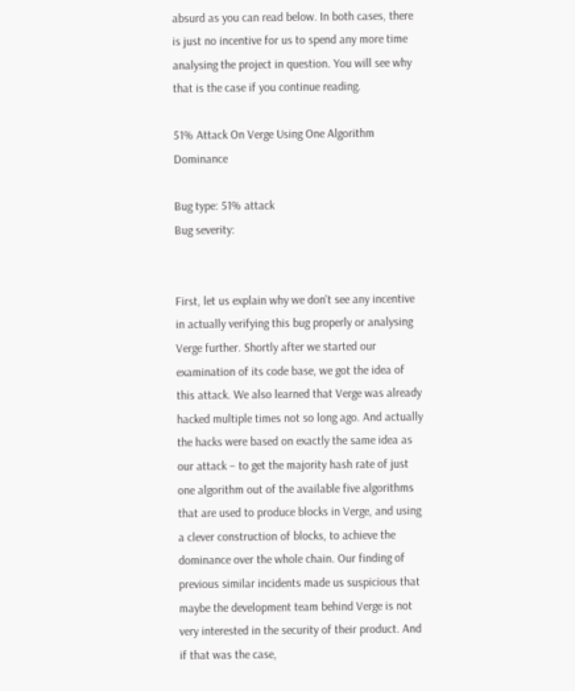absurd as you can read below. In both cases, there is just no incentive for us to spend any more time analysing the project in question. You will see why that is the case if you continue reading.

51% Attack On Verge Using One Algorithm Dominance

Bug type: 51% attack
Bug severity:


First, let us explain why we don't see any incentive in actually verifying this bug properly or analysing Verge further. Shortly after we started our examination of its code base, we got the idea of this attack. We also learned that Verge was already hacked multiple times not so long ago. And actually the hacks were based on exactly the same idea as our attack – to get the majority hash rate of just one algorithm out of the available five algorithms that are used to produce blocks in Verge, and using a clever construction of blocks, to achieve the dominance over the whole chain. Our finding of previous similar incidents made us suspicious that maybe the development team behind Verge is not very interested in the security of their product. And if that was the case,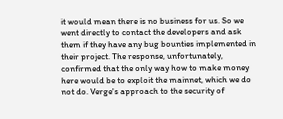it would mean there is no business for us. So we went directly to contact the developers and ask them if they have any bug bounties implemented in their project. The response, unfortunately, confirmed that the only way how to make money here would be to exploit the mainnet, which we do not do. Verge's approach to the security of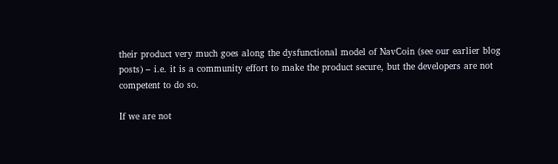their product very much goes along the dysfunctional model of NavCoin (see our earlier blog posts) – i.e. it is a community effort to make the product secure, but the developers are not competent to do so.

If we are not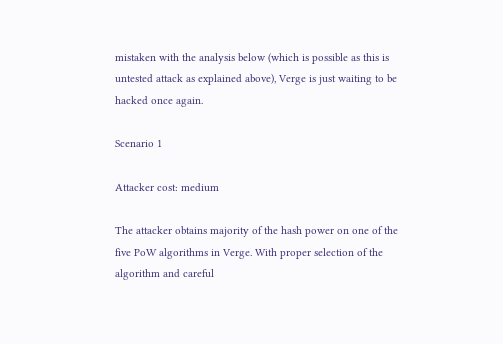mistaken with the analysis below (which is possible as this is untested attack as explained above), Verge is just waiting to be hacked once again.

Scenario 1

Attacker cost: medium

The attacker obtains majority of the hash power on one of the five PoW algorithms in Verge. With proper selection of the algorithm and careful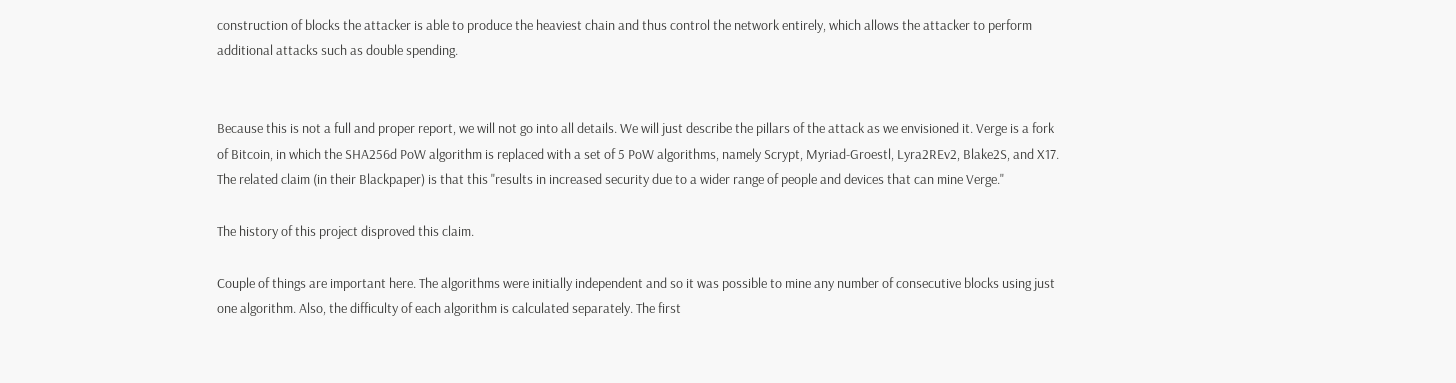construction of blocks the attacker is able to produce the heaviest chain and thus control the network entirely, which allows the attacker to perform additional attacks such as double spending.


Because this is not a full and proper report, we will not go into all details. We will just describe the pillars of the attack as we envisioned it. Verge is a fork of Bitcoin, in which the SHA256d PoW algorithm is replaced with a set of 5 PoW algorithms, namely Scrypt, Myriad-Groestl, Lyra2REv2, Blake2S, and X17. The related claim (in their Blackpaper) is that this "results in increased security due to a wider range of people and devices that can mine Verge."

The history of this project disproved this claim.

Couple of things are important here. The algorithms were initially independent and so it was possible to mine any number of consecutive blocks using just one algorithm. Also, the difficulty of each algorithm is calculated separately. The first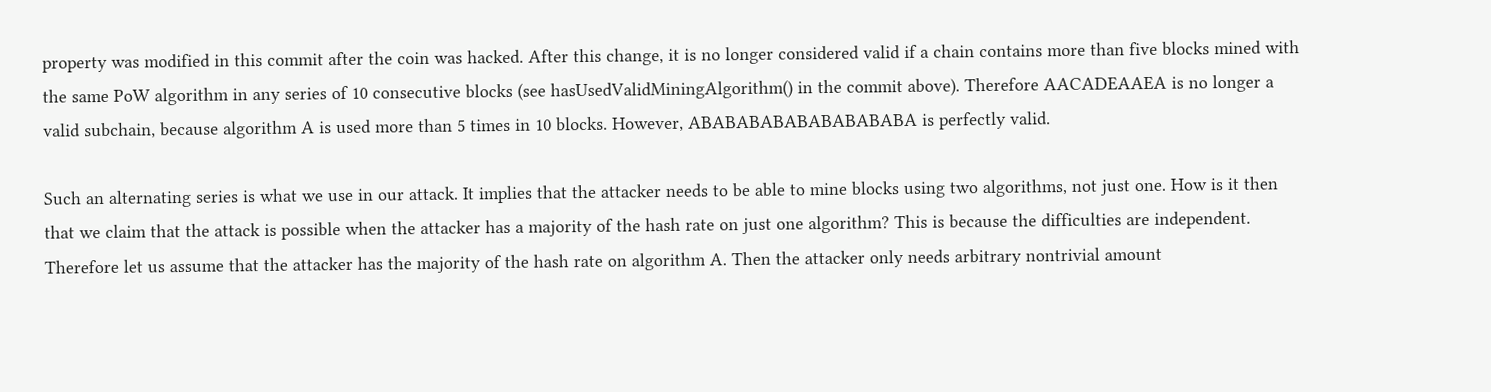property was modified in this commit after the coin was hacked. After this change, it is no longer considered valid if a chain contains more than five blocks mined with the same PoW algorithm in any series of 10 consecutive blocks (see hasUsedValidMiningAlgorithm() in the commit above). Therefore AACADEAAEA is no longer a valid subchain, because algorithm A is used more than 5 times in 10 blocks. However, ABABABABABABABABABA is perfectly valid.

Such an alternating series is what we use in our attack. It implies that the attacker needs to be able to mine blocks using two algorithms, not just one. How is it then that we claim that the attack is possible when the attacker has a majority of the hash rate on just one algorithm? This is because the difficulties are independent. Therefore let us assume that the attacker has the majority of the hash rate on algorithm A. Then the attacker only needs arbitrary nontrivial amount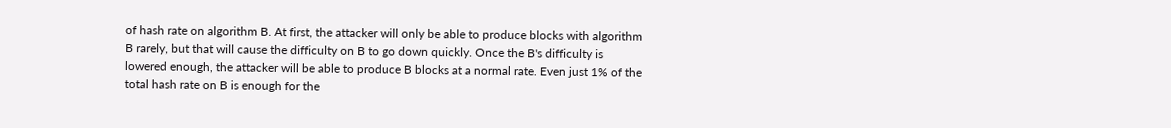of hash rate on algorithm B. At first, the attacker will only be able to produce blocks with algorithm B rarely, but that will cause the difficulty on B to go down quickly. Once the B's difficulty is lowered enough, the attacker will be able to produce B blocks at a normal rate. Even just 1% of the total hash rate on B is enough for the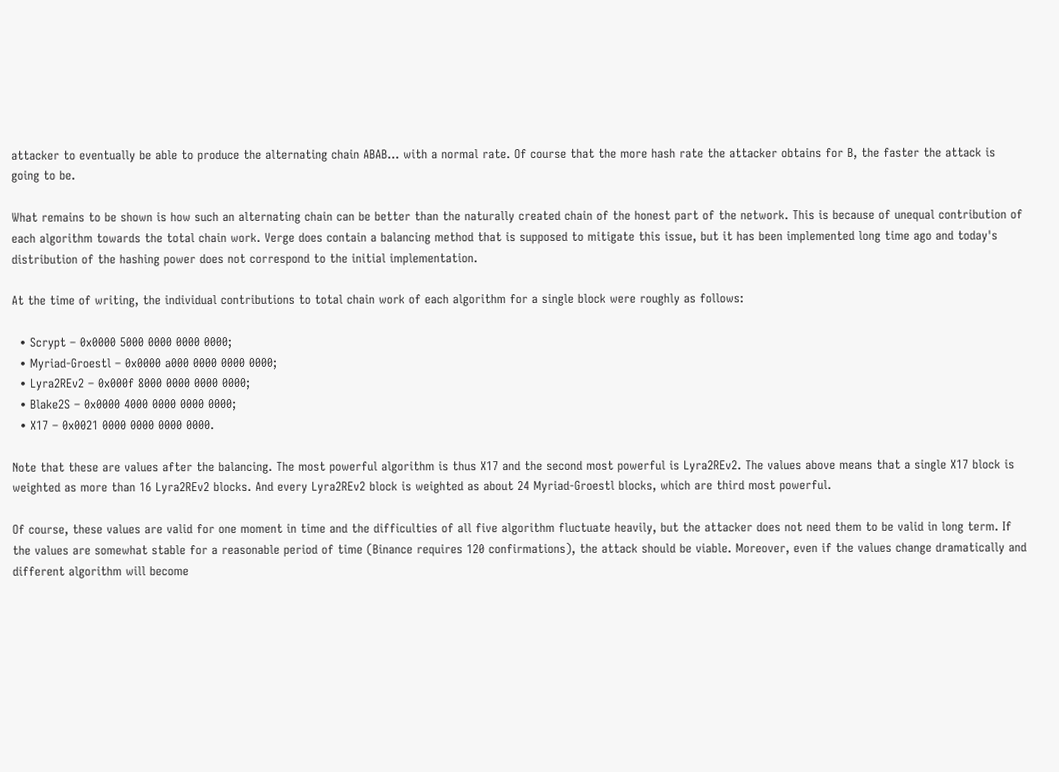attacker to eventually be able to produce the alternating chain ABAB... with a normal rate. Of course that the more hash rate the attacker obtains for B, the faster the attack is going to be.

What remains to be shown is how such an alternating chain can be better than the naturally created chain of the honest part of the network. This is because of unequal contribution of each algorithm towards the total chain work. Verge does contain a balancing method that is supposed to mitigate this issue, but it has been implemented long time ago and today's distribution of the hashing power does not correspond to the initial implementation.

At the time of writing, the individual contributions to total chain work of each algorithm for a single block were roughly as follows:

  • Scrypt – 0x0000 5000 0000 0000 0000;
  • Myriad-Groestl – 0x0000 a000 0000 0000 0000;
  • Lyra2REv2 – 0x000f 8000 0000 0000 0000;
  • Blake2S – 0x0000 4000 0000 0000 0000;
  • X17 – 0x0021 0000 0000 0000 0000.

Note that these are values after the balancing. The most powerful algorithm is thus X17 and the second most powerful is Lyra2REv2. The values above means that a single X17 block is weighted as more than 16 Lyra2REv2 blocks. And every Lyra2REv2 block is weighted as about 24 Myriad-Groestl blocks, which are third most powerful.

Of course, these values are valid for one moment in time and the difficulties of all five algorithm fluctuate heavily, but the attacker does not need them to be valid in long term. If the values are somewhat stable for a reasonable period of time (Binance requires 120 confirmations), the attack should be viable. Moreover, even if the values change dramatically and different algorithm will become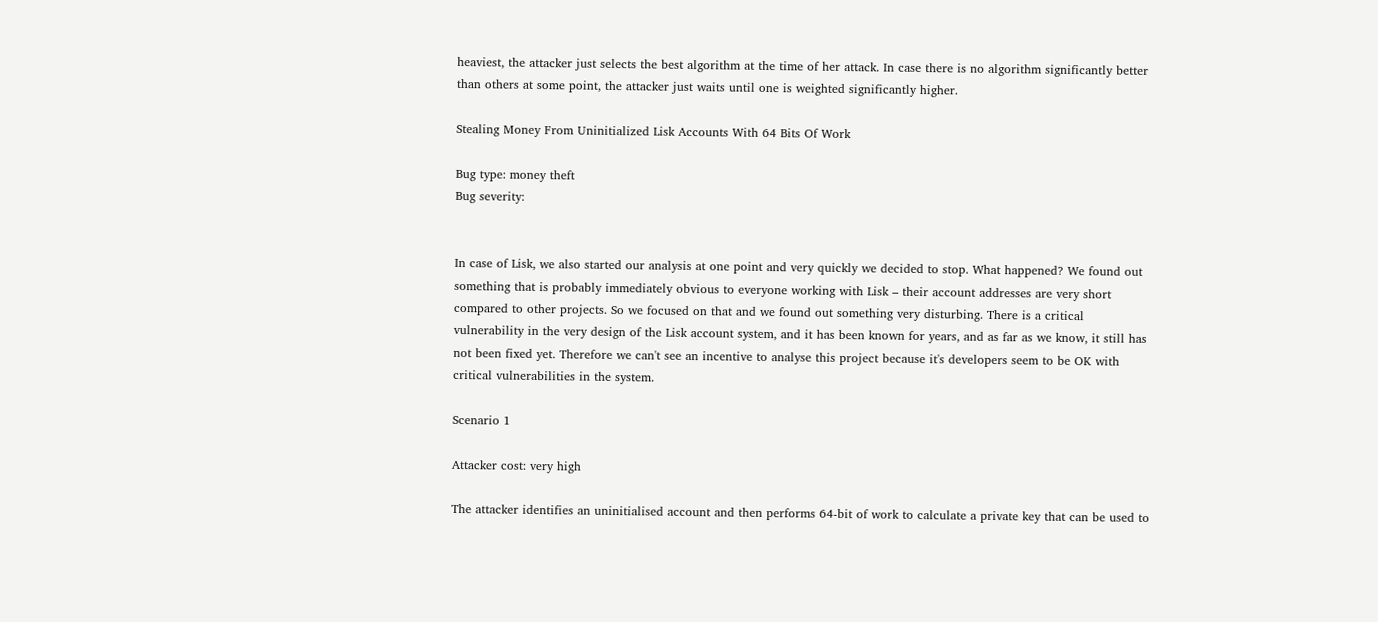heaviest, the attacker just selects the best algorithm at the time of her attack. In case there is no algorithm significantly better than others at some point, the attacker just waits until one is weighted significantly higher.

Stealing Money From Uninitialized Lisk Accounts With 64 Bits Of Work

Bug type: money theft
Bug severity:


In case of Lisk, we also started our analysis at one point and very quickly we decided to stop. What happened? We found out something that is probably immediately obvious to everyone working with Lisk – their account addresses are very short compared to other projects. So we focused on that and we found out something very disturbing. There is a critical vulnerability in the very design of the Lisk account system, and it has been known for years, and as far as we know, it still has not been fixed yet. Therefore we can't see an incentive to analyse this project because it's developers seem to be OK with critical vulnerabilities in the system.

Scenario 1

Attacker cost: very high

The attacker identifies an uninitialised account and then performs 64-bit of work to calculate a private key that can be used to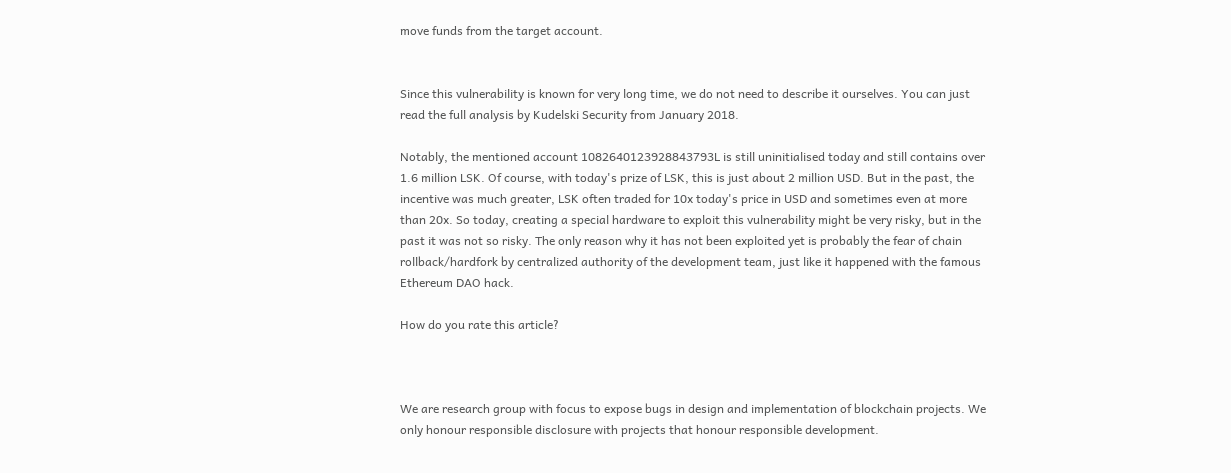move funds from the target account.


Since this vulnerability is known for very long time, we do not need to describe it ourselves. You can just read the full analysis by Kudelski Security from January 2018.

Notably, the mentioned account 1082640123928843793L is still uninitialised today and still contains over 1.6 million LSK. Of course, with today's prize of LSK, this is just about 2 million USD. But in the past, the incentive was much greater, LSK often traded for 10x today's price in USD and sometimes even at more than 20x. So today, creating a special hardware to exploit this vulnerability might be very risky, but in the past it was not so risky. The only reason why it has not been exploited yet is probably the fear of chain rollback/hardfork by centralized authority of the development team, just like it happened with the famous Ethereum DAO hack.

How do you rate this article?



We are research group with focus to expose bugs in design and implementation of blockchain projects. We only honour responsible disclosure with projects that honour responsible development.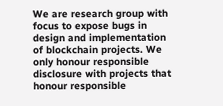We are research group with focus to expose bugs in design and implementation of blockchain projects. We only honour responsible disclosure with projects that honour responsible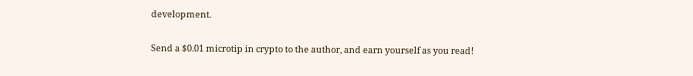development.

Send a $0.01 microtip in crypto to the author, and earn yourself as you read!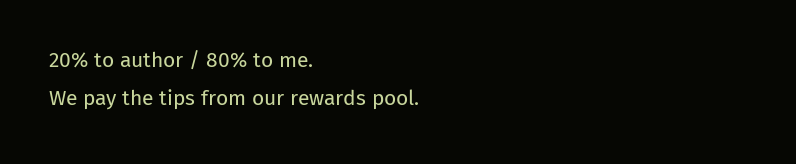20% to author / 80% to me.
We pay the tips from our rewards pool.